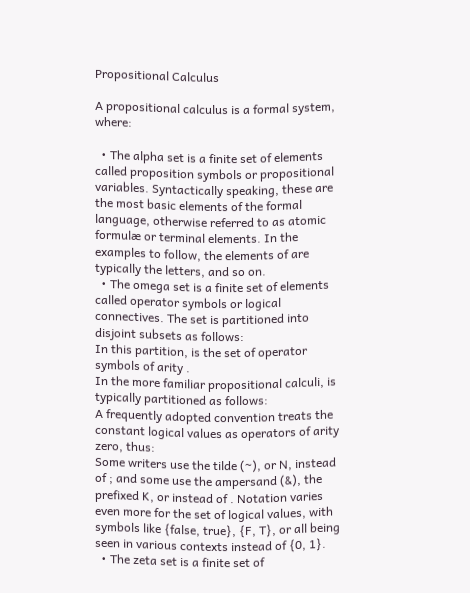Propositional Calculus

A propositional calculus is a formal system, where:

  • The alpha set is a finite set of elements called proposition symbols or propositional variables. Syntactically speaking, these are the most basic elements of the formal language, otherwise referred to as atomic formulæ or terminal elements. In the examples to follow, the elements of are typically the letters, and so on.
  • The omega set is a finite set of elements called operator symbols or logical connectives. The set is partitioned into disjoint subsets as follows:
In this partition, is the set of operator symbols of arity .
In the more familiar propositional calculi, is typically partitioned as follows:
A frequently adopted convention treats the constant logical values as operators of arity zero, thus:
Some writers use the tilde (~), or N, instead of ; and some use the ampersand (&), the prefixed K, or instead of . Notation varies even more for the set of logical values, with symbols like {false, true}, {F, T}, or all being seen in various contexts instead of {0, 1}.
  • The zeta set is a finite set of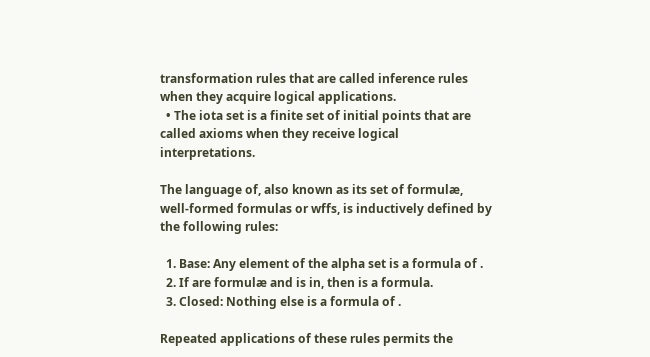transformation rules that are called inference rules when they acquire logical applications.
  • The iota set is a finite set of initial points that are called axioms when they receive logical interpretations.

The language of, also known as its set of formulæ, well-formed formulas or wffs, is inductively defined by the following rules:

  1. Base: Any element of the alpha set is a formula of .
  2. If are formulæ and is in, then is a formula.
  3. Closed: Nothing else is a formula of .

Repeated applications of these rules permits the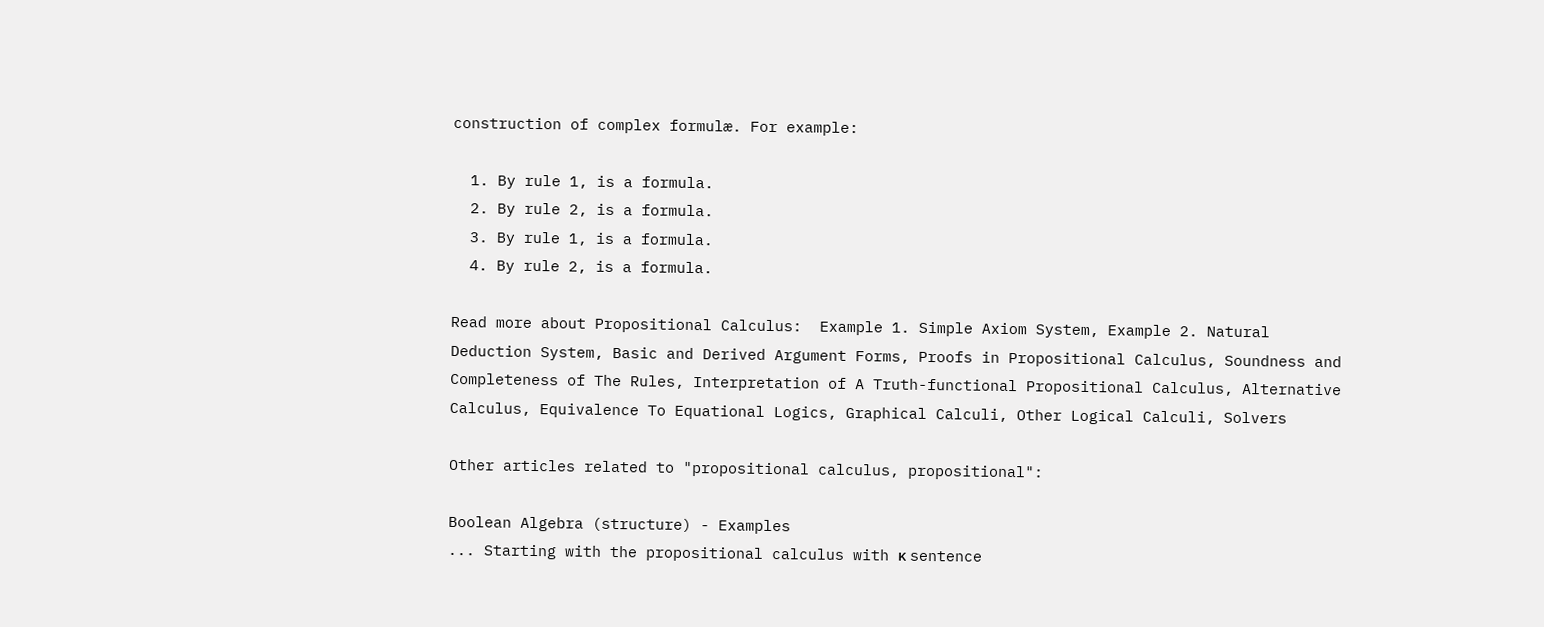construction of complex formulæ. For example:

  1. By rule 1, is a formula.
  2. By rule 2, is a formula.
  3. By rule 1, is a formula.
  4. By rule 2, is a formula.

Read more about Propositional Calculus:  Example 1. Simple Axiom System, Example 2. Natural Deduction System, Basic and Derived Argument Forms, Proofs in Propositional Calculus, Soundness and Completeness of The Rules, Interpretation of A Truth-functional Propositional Calculus, Alternative Calculus, Equivalence To Equational Logics, Graphical Calculi, Other Logical Calculi, Solvers

Other articles related to "propositional calculus, propositional":

Boolean Algebra (structure) - Examples
... Starting with the propositional calculus with κ sentence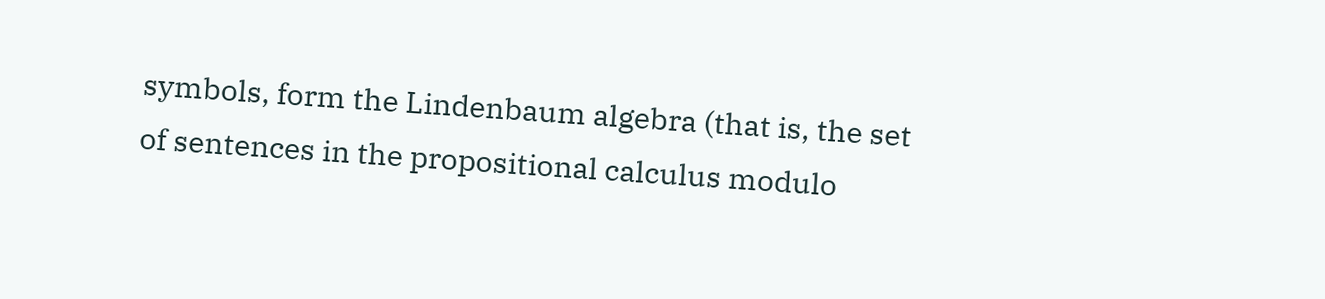symbols, form the Lindenbaum algebra (that is, the set of sentences in the propositional calculus modulo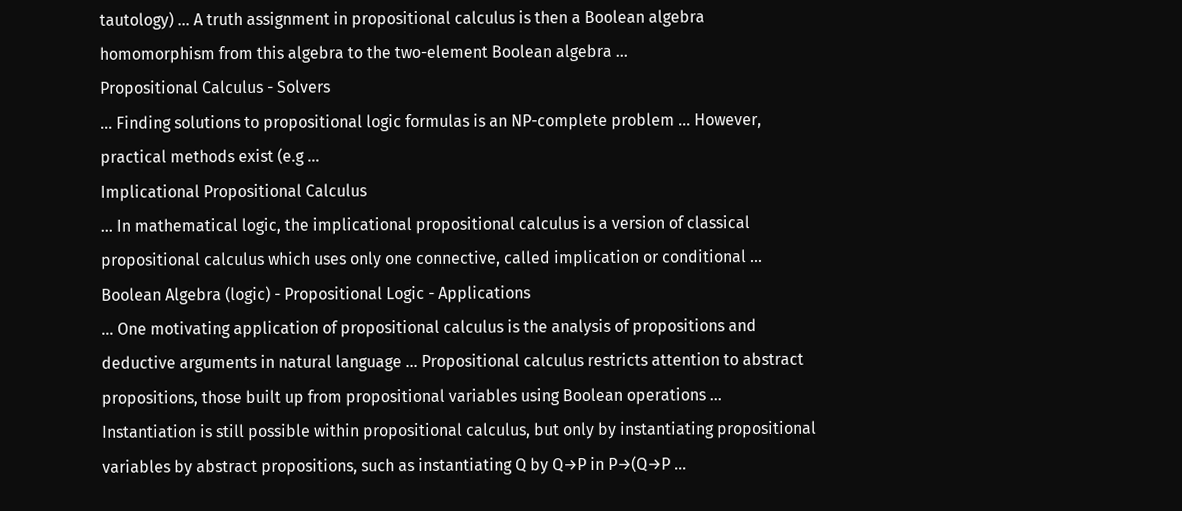tautology) ... A truth assignment in propositional calculus is then a Boolean algebra homomorphism from this algebra to the two-element Boolean algebra ...
Propositional Calculus - Solvers
... Finding solutions to propositional logic formulas is an NP-complete problem ... However, practical methods exist (e.g ...
Implicational Propositional Calculus
... In mathematical logic, the implicational propositional calculus is a version of classical propositional calculus which uses only one connective, called implication or conditional ...
Boolean Algebra (logic) - Propositional Logic - Applications
... One motivating application of propositional calculus is the analysis of propositions and deductive arguments in natural language ... Propositional calculus restricts attention to abstract propositions, those built up from propositional variables using Boolean operations ... Instantiation is still possible within propositional calculus, but only by instantiating propositional variables by abstract propositions, such as instantiating Q by Q→P in P→(Q→P ...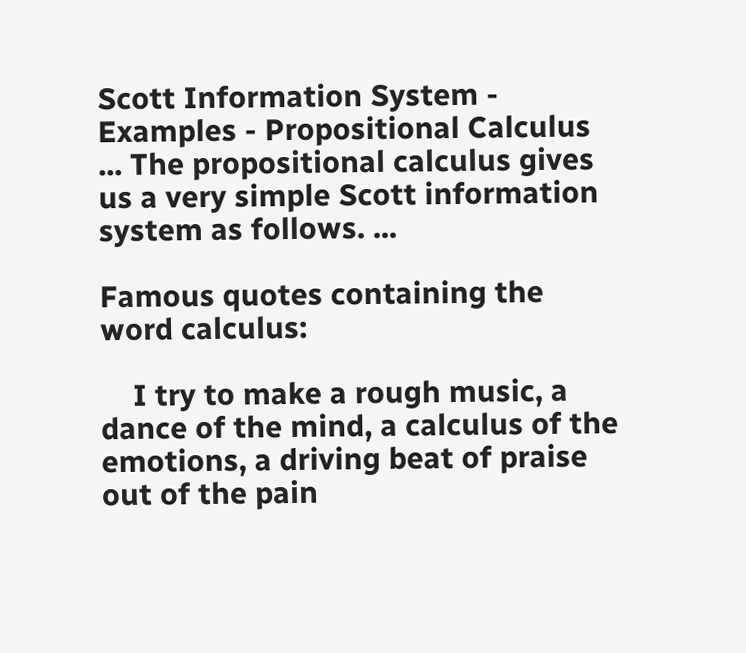Scott Information System - Examples - Propositional Calculus
... The propositional calculus gives us a very simple Scott information system as follows. ...

Famous quotes containing the word calculus:

    I try to make a rough music, a dance of the mind, a calculus of the emotions, a driving beat of praise out of the pain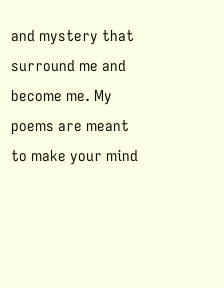and mystery that surround me and become me. My poems are meant to make your mind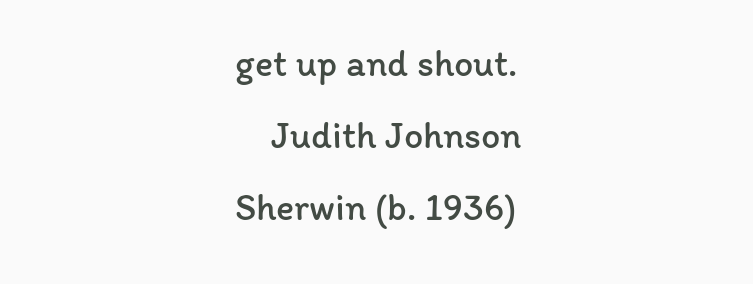get up and shout.
    Judith Johnson Sherwin (b. 1936)